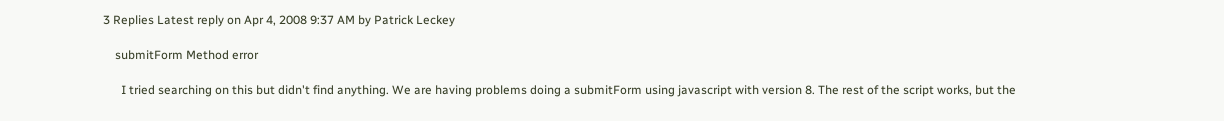3 Replies Latest reply on Apr 4, 2008 9:37 AM by Patrick Leckey

    submitForm Method error

      I tried searching on this but didn't find anything. We are having problems doing a submitForm using javascript with version 8. The rest of the script works, but the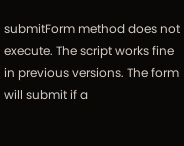submitForm method does not execute. The script works fine in previous versions. The form will submit if a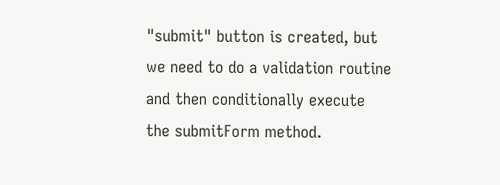"submit" button is created, but we need to do a validation routine and then conditionally execute the submitForm method.